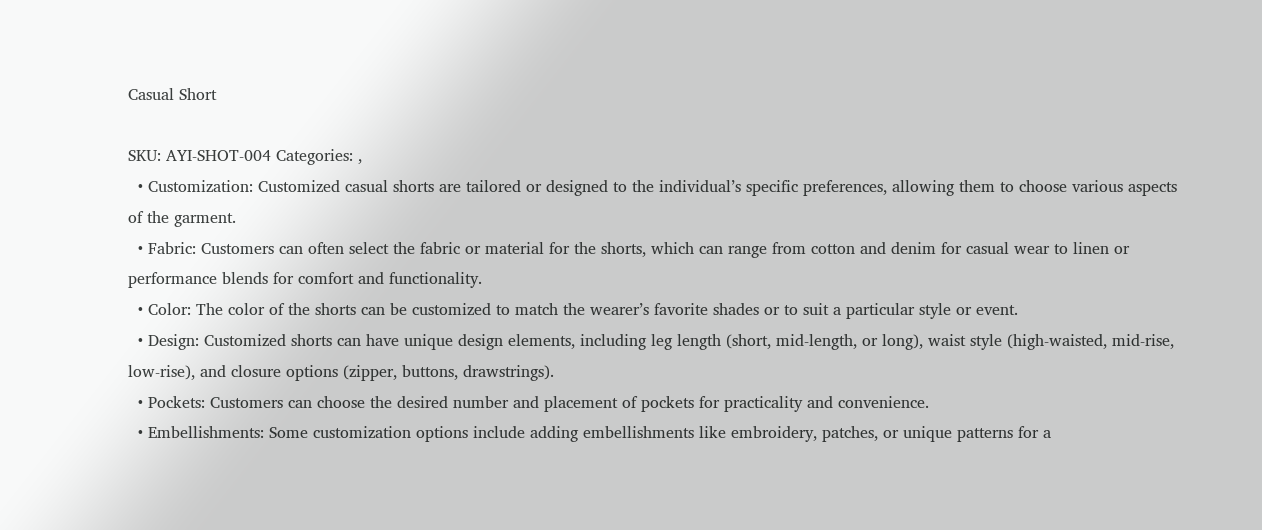Casual Short

SKU: AYI-SHOT-004 Categories: ,
  • Customization: Customized casual shorts are tailored or designed to the individual’s specific preferences, allowing them to choose various aspects of the garment.
  • Fabric: Customers can often select the fabric or material for the shorts, which can range from cotton and denim for casual wear to linen or performance blends for comfort and functionality.
  • Color: The color of the shorts can be customized to match the wearer’s favorite shades or to suit a particular style or event.
  • Design: Customized shorts can have unique design elements, including leg length (short, mid-length, or long), waist style (high-waisted, mid-rise, low-rise), and closure options (zipper, buttons, drawstrings).
  • Pockets: Customers can choose the desired number and placement of pockets for practicality and convenience.
  • Embellishments: Some customization options include adding embellishments like embroidery, patches, or unique patterns for a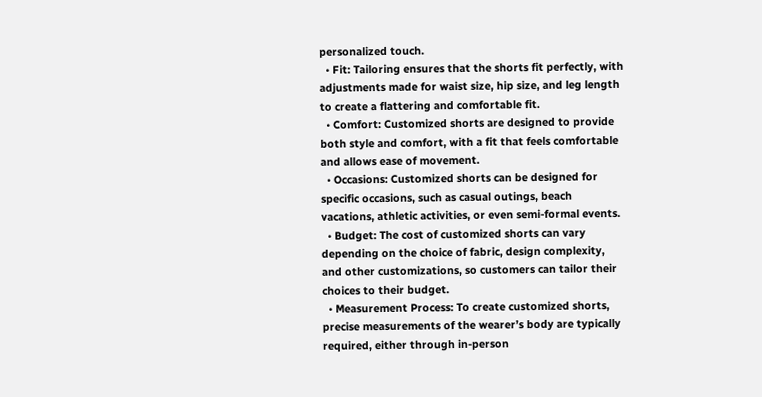personalized touch.
  • Fit: Tailoring ensures that the shorts fit perfectly, with adjustments made for waist size, hip size, and leg length to create a flattering and comfortable fit.
  • Comfort: Customized shorts are designed to provide both style and comfort, with a fit that feels comfortable and allows ease of movement.
  • Occasions: Customized shorts can be designed for specific occasions, such as casual outings, beach vacations, athletic activities, or even semi-formal events.
  • Budget: The cost of customized shorts can vary depending on the choice of fabric, design complexity, and other customizations, so customers can tailor their choices to their budget.
  • Measurement Process: To create customized shorts, precise measurements of the wearer’s body are typically required, either through in-person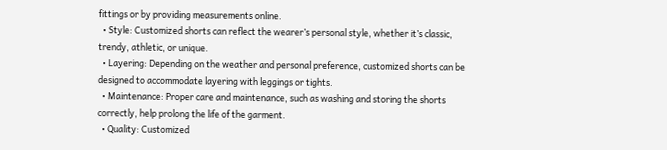fittings or by providing measurements online.
  • Style: Customized shorts can reflect the wearer’s personal style, whether it’s classic, trendy, athletic, or unique.
  • Layering: Depending on the weather and personal preference, customized shorts can be designed to accommodate layering with leggings or tights.
  • Maintenance: Proper care and maintenance, such as washing and storing the shorts correctly, help prolong the life of the garment.
  • Quality: Customized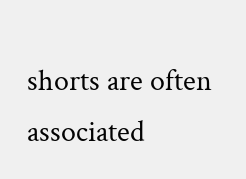shorts are often associated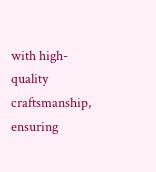with high-quality craftsmanship, ensuring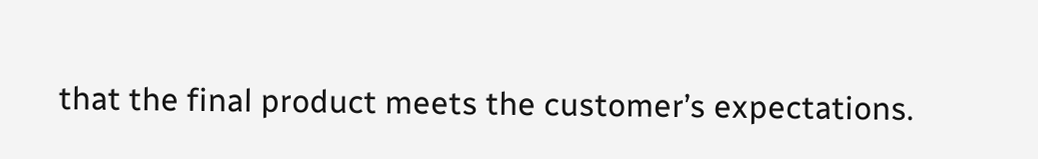that the final product meets the customer’s expectations.